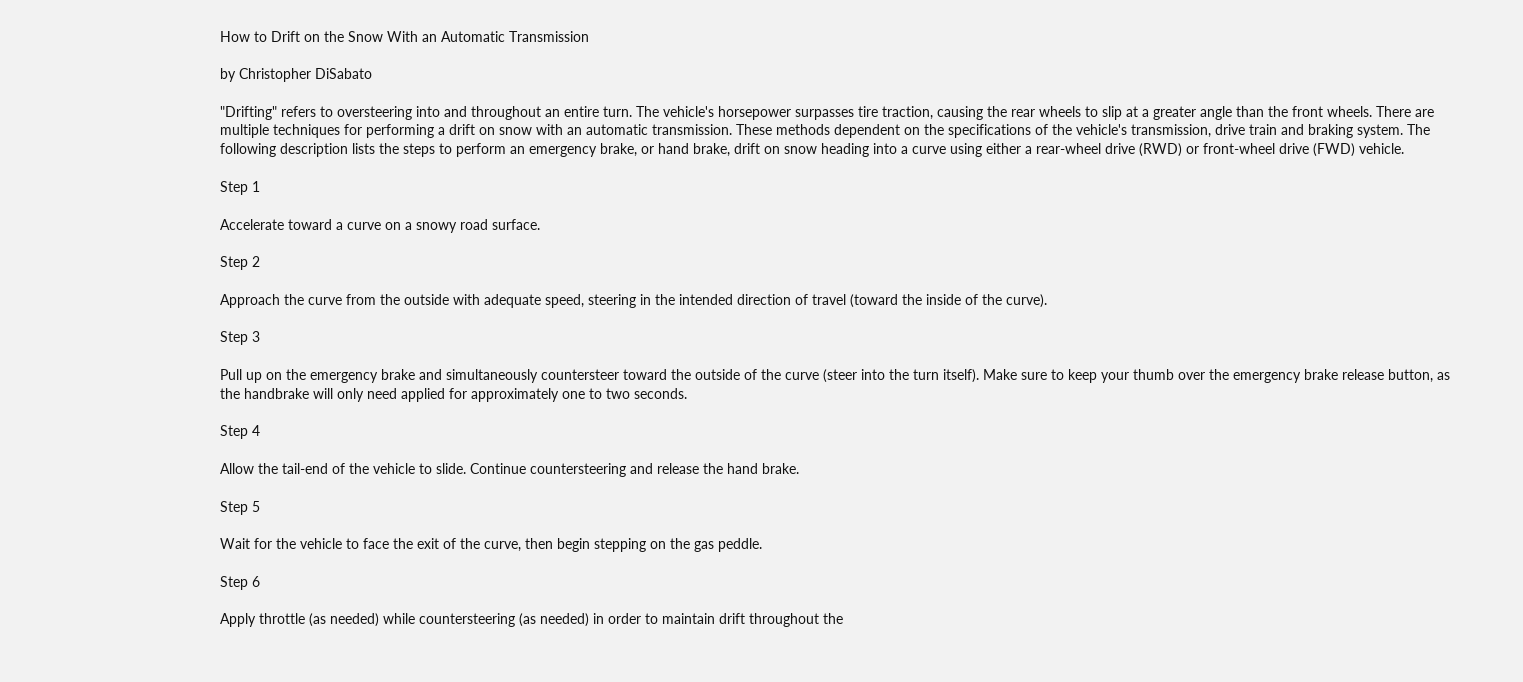How to Drift on the Snow With an Automatic Transmission

by Christopher DiSabato

"Drifting" refers to oversteering into and throughout an entire turn. The vehicle's horsepower surpasses tire traction, causing the rear wheels to slip at a greater angle than the front wheels. There are multiple techniques for performing a drift on snow with an automatic transmission. These methods dependent on the specifications of the vehicle's transmission, drive train and braking system. The following description lists the steps to perform an emergency brake, or hand brake, drift on snow heading into a curve using either a rear-wheel drive (RWD) or front-wheel drive (FWD) vehicle.

Step 1

Accelerate toward a curve on a snowy road surface.

Step 2

Approach the curve from the outside with adequate speed, steering in the intended direction of travel (toward the inside of the curve).

Step 3

Pull up on the emergency brake and simultaneously countersteer toward the outside of the curve (steer into the turn itself). Make sure to keep your thumb over the emergency brake release button, as the handbrake will only need applied for approximately one to two seconds.

Step 4

Allow the tail-end of the vehicle to slide. Continue countersteering and release the hand brake.

Step 5

Wait for the vehicle to face the exit of the curve, then begin stepping on the gas peddle.

Step 6

Apply throttle (as needed) while countersteering (as needed) in order to maintain drift throughout the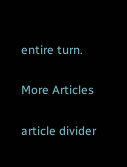entire turn.

More Articles

article divider